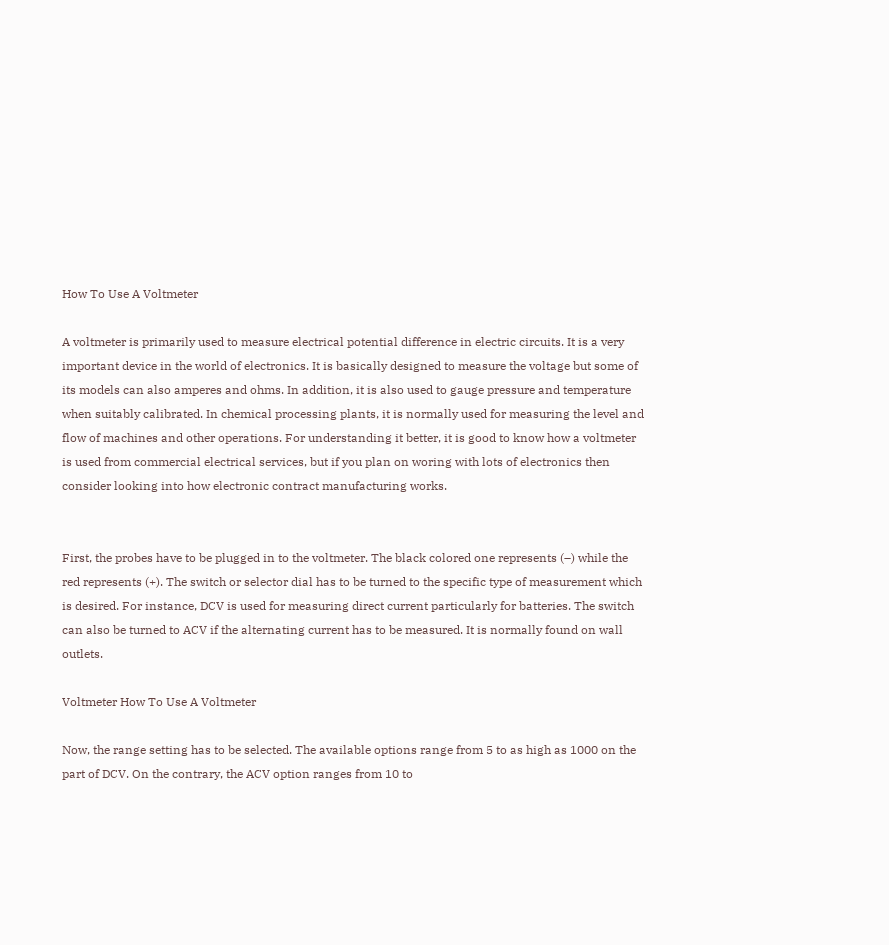How To Use A Voltmeter

A voltmeter is primarily used to measure electrical potential difference in electric circuits. It is a very important device in the world of electronics. It is basically designed to measure the voltage but some of its models can also amperes and ohms. In addition, it is also used to gauge pressure and temperature when suitably calibrated. In chemical processing plants, it is normally used for measuring the level and flow of machines and other operations. For understanding it better, it is good to know how a voltmeter is used from commercial electrical services, but if you plan on woring with lots of electronics then consider looking into how electronic contract manufacturing works.


First, the probes have to be plugged in to the voltmeter. The black colored one represents (–) while the red represents (+). The switch or selector dial has to be turned to the specific type of measurement which is desired. For instance, DCV is used for measuring direct current particularly for batteries. The switch can also be turned to ACV if the alternating current has to be measured. It is normally found on wall outlets.

Voltmeter How To Use A Voltmeter

Now, the range setting has to be selected. The available options range from 5 to as high as 1000 on the part of DCV. On the contrary, the ACV option ranges from 10 to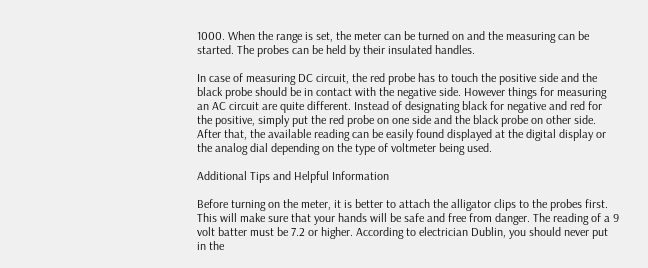1000. When the range is set, the meter can be turned on and the measuring can be started. The probes can be held by their insulated handles.

In case of measuring DC circuit, the red probe has to touch the positive side and the black probe should be in contact with the negative side. However things for measuring an AC circuit are quite different. Instead of designating black for negative and red for the positive, simply put the red probe on one side and the black probe on other side. After that, the available reading can be easily found displayed at the digital display or the analog dial depending on the type of voltmeter being used.

Additional Tips and Helpful Information

Before turning on the meter, it is better to attach the alligator clips to the probes first. This will make sure that your hands will be safe and free from danger. The reading of a 9 volt batter must be 7.2 or higher. According to electrician Dublin, you should never put in the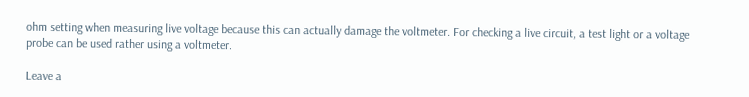ohm setting when measuring live voltage because this can actually damage the voltmeter. For checking a live circuit, a test light or a voltage probe can be used rather using a voltmeter.

Leave a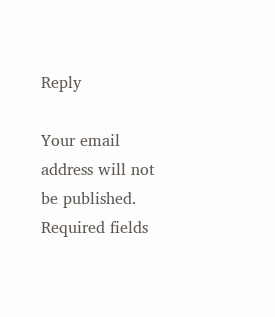Reply

Your email address will not be published. Required fields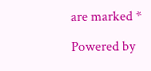are marked *

Powered by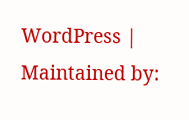WordPress | Maintained by: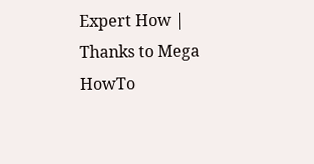Expert How | Thanks to Mega HowTo